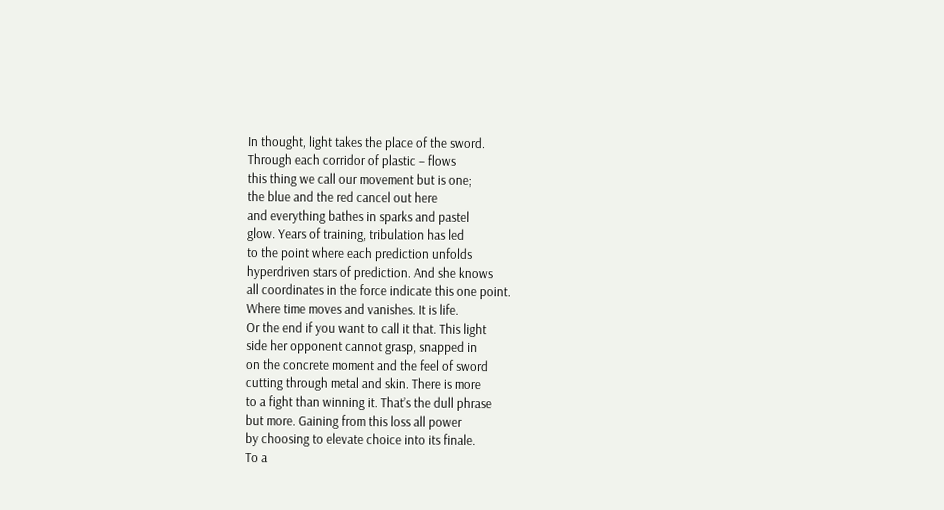In thought, light takes the place of the sword.
Through each corridor of plastic – flows
this thing we call our movement but is one;
the blue and the red cancel out here
and everything bathes in sparks and pastel
glow. Years of training, tribulation has led
to the point where each prediction unfolds
hyperdriven stars of prediction. And she knows
all coordinates in the force indicate this one point.
Where time moves and vanishes. It is life.
Or the end if you want to call it that. This light
side her opponent cannot grasp, snapped in
on the concrete moment and the feel of sword
cutting through metal and skin. There is more
to a fight than winning it. That’s the dull phrase
but more. Gaining from this loss all power
by choosing to elevate choice into its finale.
To a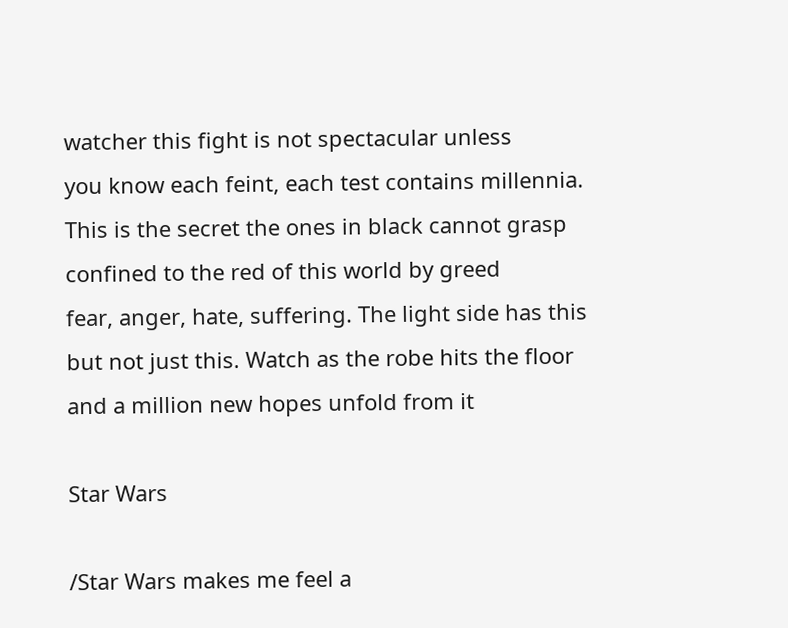watcher this fight is not spectacular unless
you know each feint, each test contains millennia.
This is the secret the ones in black cannot grasp
confined to the red of this world by greed
fear, anger, hate, suffering. The light side has this
but not just this. Watch as the robe hits the floor
and a million new hopes unfold from it

Star Wars

/Star Wars makes me feel a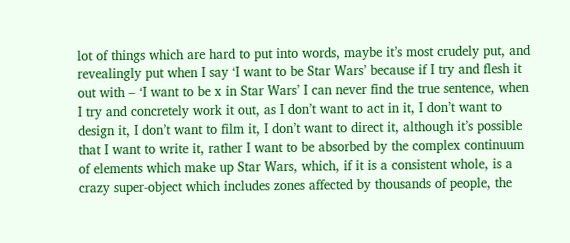lot of things which are hard to put into words, maybe it’s most crudely put, and revealingly put when I say ‘I want to be Star Wars’ because if I try and flesh it out with – ‘I want to be x in Star Wars’ I can never find the true sentence, when I try and concretely work it out, as I don’t want to act in it, I don’t want to design it, I don’t want to film it, I don’t want to direct it, although it’s possible that I want to write it, rather I want to be absorbed by the complex continuum of elements which make up Star Wars, which, if it is a consistent whole, is a crazy super-object which includes zones affected by thousands of people, the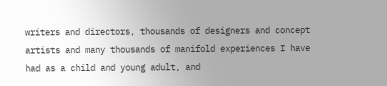writers and directors, thousands of designers and concept artists and many thousands of manifold experiences I have had as a child and young adult, and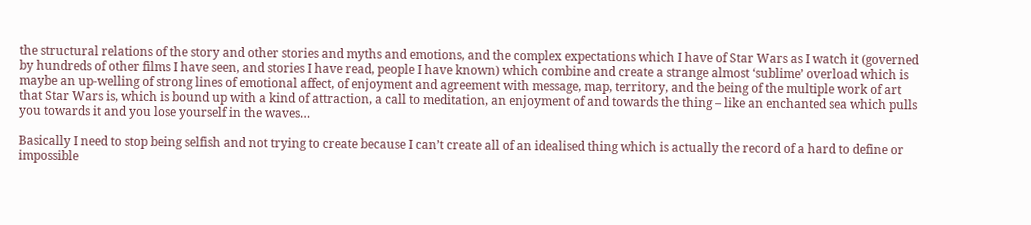the structural relations of the story and other stories and myths and emotions, and the complex expectations which I have of Star Wars as I watch it (governed by hundreds of other films I have seen, and stories I have read, people I have known) which combine and create a strange almost ‘sublime’ overload which is maybe an up-welling of strong lines of emotional affect, of enjoyment and agreement with message, map, territory, and the being of the multiple work of art that Star Wars is, which is bound up with a kind of attraction, a call to meditation, an enjoyment of and towards the thing – like an enchanted sea which pulls you towards it and you lose yourself in the waves…

Basically I need to stop being selfish and not trying to create because I can’t create all of an idealised thing which is actually the record of a hard to define or impossible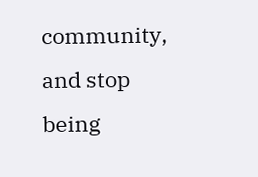community, and stop being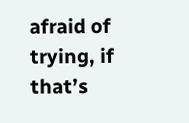afraid of trying, if that’s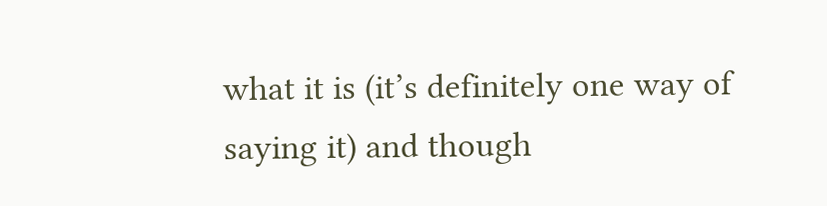what it is (it’s definitely one way of saying it) and though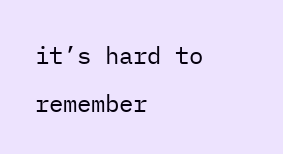it’s hard to remember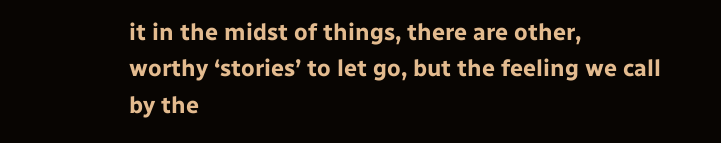it in the midst of things, there are other, worthy ‘stories’ to let go, but the feeling we call by the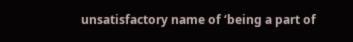unsatisfactory name of ‘being a part of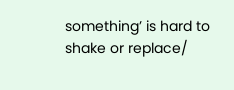something’ is hard to shake or replace/